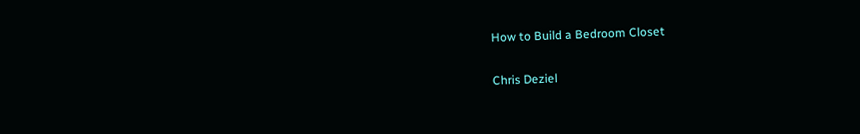How to Build a Bedroom Closet

Chris Deziel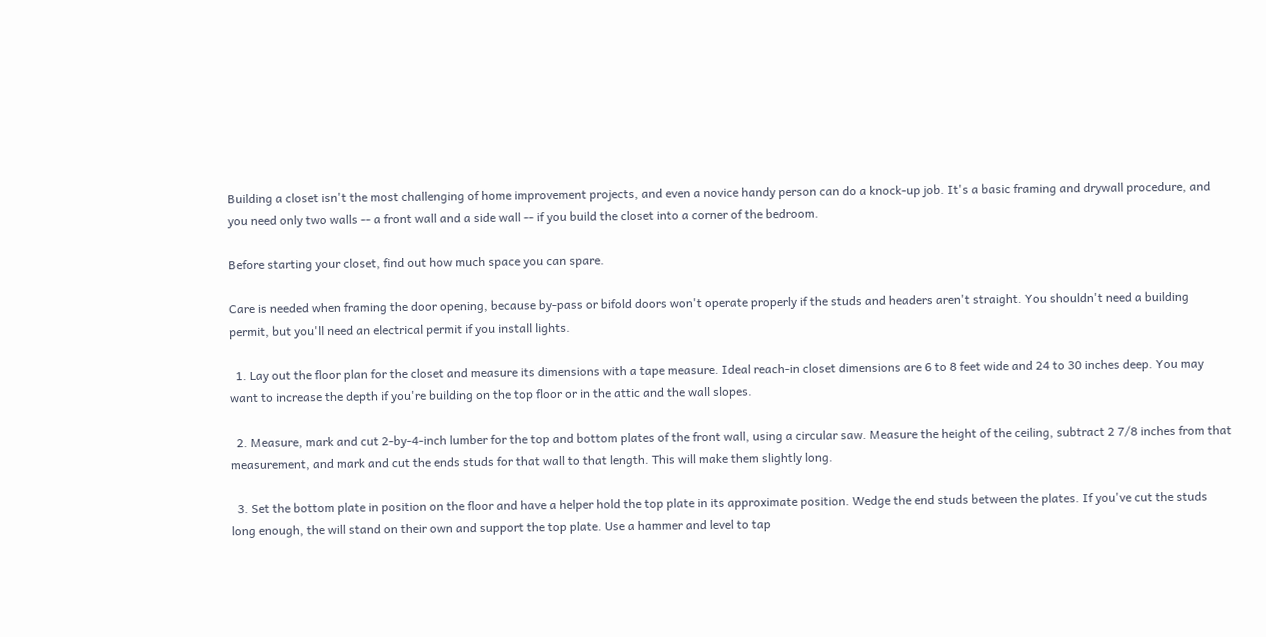Building a closet isn't the most challenging of home improvement projects, and even a novice handy person can do a knock-up job. It's a basic framing and drywall procedure, and you need only two walls -- a front wall and a side wall -- if you build the closet into a corner of the bedroom.

Before starting your closet, find out how much space you can spare.

Care is needed when framing the door opening, because by-pass or bifold doors won't operate properly if the studs and headers aren't straight. You shouldn't need a building permit, but you'll need an electrical permit if you install lights.

  1. Lay out the floor plan for the closet and measure its dimensions with a tape measure. Ideal reach-in closet dimensions are 6 to 8 feet wide and 24 to 30 inches deep. You may want to increase the depth if you're building on the top floor or in the attic and the wall slopes.

  2. Measure, mark and cut 2-by-4-inch lumber for the top and bottom plates of the front wall, using a circular saw. Measure the height of the ceiling, subtract 2 7/8 inches from that measurement, and mark and cut the ends studs for that wall to that length. This will make them slightly long.

  3. Set the bottom plate in position on the floor and have a helper hold the top plate in its approximate position. Wedge the end studs between the plates. If you've cut the studs long enough, the will stand on their own and support the top plate. Use a hammer and level to tap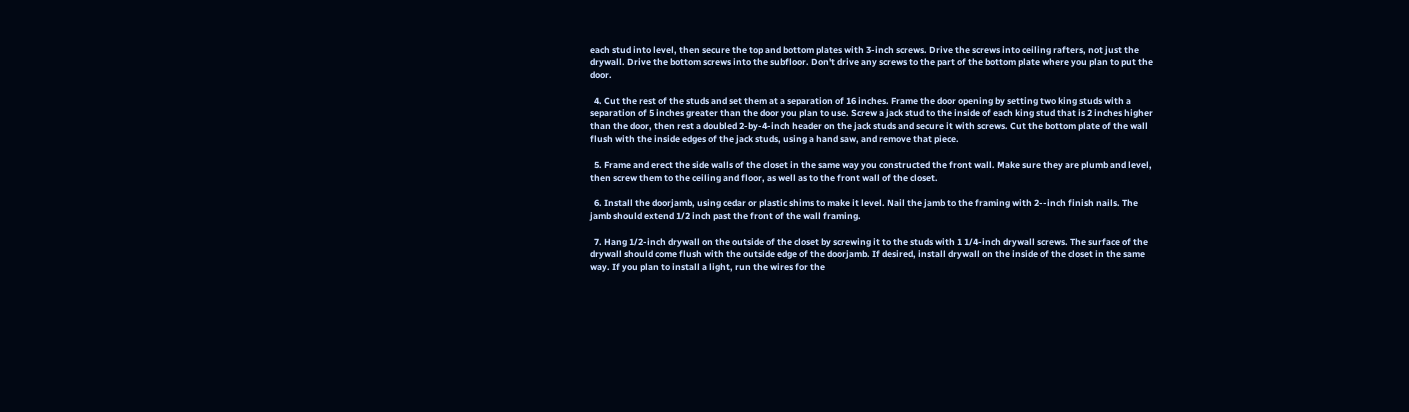each stud into level, then secure the top and bottom plates with 3-inch screws. Drive the screws into ceiling rafters, not just the drywall. Drive the bottom screws into the subfloor. Don't drive any screws to the part of the bottom plate where you plan to put the door.

  4. Cut the rest of the studs and set them at a separation of 16 inches. Frame the door opening by setting two king studs with a separation of 5 inches greater than the door you plan to use. Screw a jack stud to the inside of each king stud that is 2 inches higher than the door, then rest a doubled 2-by-4-inch header on the jack studs and secure it with screws. Cut the bottom plate of the wall flush with the inside edges of the jack studs, using a hand saw, and remove that piece.

  5. Frame and erect the side walls of the closet in the same way you constructed the front wall. Make sure they are plumb and level, then screw them to the ceiling and floor, as well as to the front wall of the closet.

  6. Install the doorjamb, using cedar or plastic shims to make it level. Nail the jamb to the framing with 2--inch finish nails. The jamb should extend 1/2 inch past the front of the wall framing.

  7. Hang 1/2-inch drywall on the outside of the closet by screwing it to the studs with 1 1/4-inch drywall screws. The surface of the drywall should come flush with the outside edge of the doorjamb. If desired, install drywall on the inside of the closet in the same way. If you plan to install a light, run the wires for the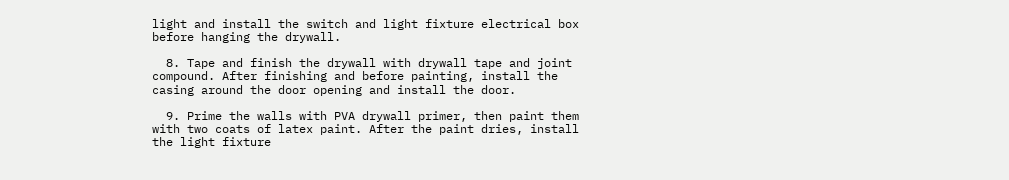light and install the switch and light fixture electrical box before hanging the drywall.

  8. Tape and finish the drywall with drywall tape and joint compound. After finishing and before painting, install the casing around the door opening and install the door.

  9. Prime the walls with PVA drywall primer, then paint them with two coats of latex paint. After the paint dries, install the light fixture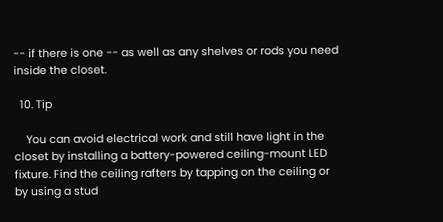-- if there is one -- as well as any shelves or rods you need inside the closet.

  10. Tip

    You can avoid electrical work and still have light in the closet by installing a battery-powered ceiling-mount LED fixture. Find the ceiling rafters by tapping on the ceiling or by using a stud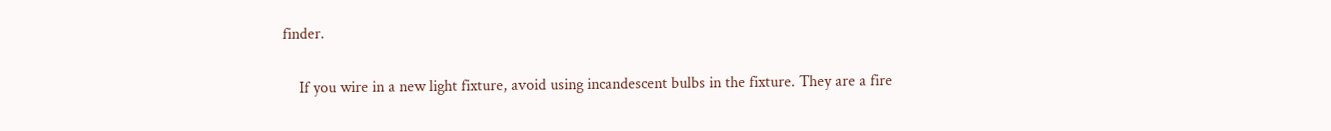finder.


    If you wire in a new light fixture, avoid using incandescent bulbs in the fixture. They are a fire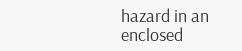hazard in an enclosed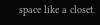space like a closet.